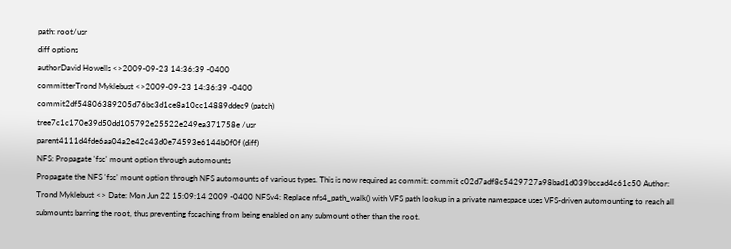path: root/usr
diff options
authorDavid Howells <>2009-09-23 14:36:39 -0400
committerTrond Myklebust <>2009-09-23 14:36:39 -0400
commit2df54806389205d76bc3d1ce8a10cc14889ddec9 (patch)
tree7c1c170e39d50dd105792e25522e249ea371758e /usr
parent4111d4fde6aa04a2e42c43d0e74593e6144b0f0f (diff)
NFS: Propagate 'fsc' mount option through automounts
Propagate the NFS 'fsc' mount option through NFS automounts of various types. This is now required as commit: commit c02d7adf8c5429727a98bad1d039bccad4c61c50 Author: Trond Myklebust <> Date: Mon Jun 22 15:09:14 2009 -0400 NFSv4: Replace nfs4_path_walk() with VFS path lookup in a private namespace uses VFS-driven automounting to reach all submounts barring the root, thus preventing fscaching from being enabled on any submount other than the root.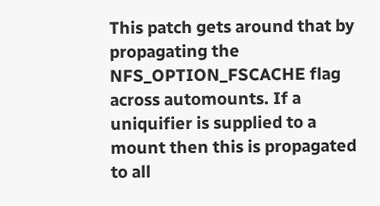This patch gets around that by propagating the NFS_OPTION_FSCACHE flag across automounts. If a uniquifier is supplied to a mount then this is propagated to all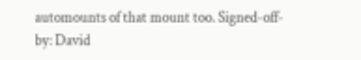automounts of that mount too. Signed-off-by: David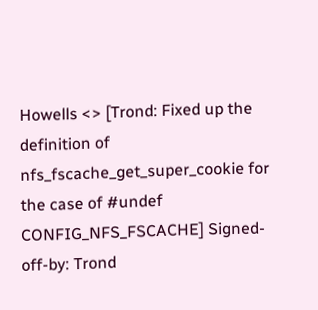Howells <> [Trond: Fixed up the definition of nfs_fscache_get_super_cookie for the case of #undef CONFIG_NFS_FSCACHE] Signed-off-by: Trond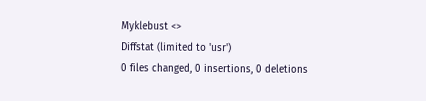Myklebust <>
Diffstat (limited to 'usr')
0 files changed, 0 insertions, 0 deletions